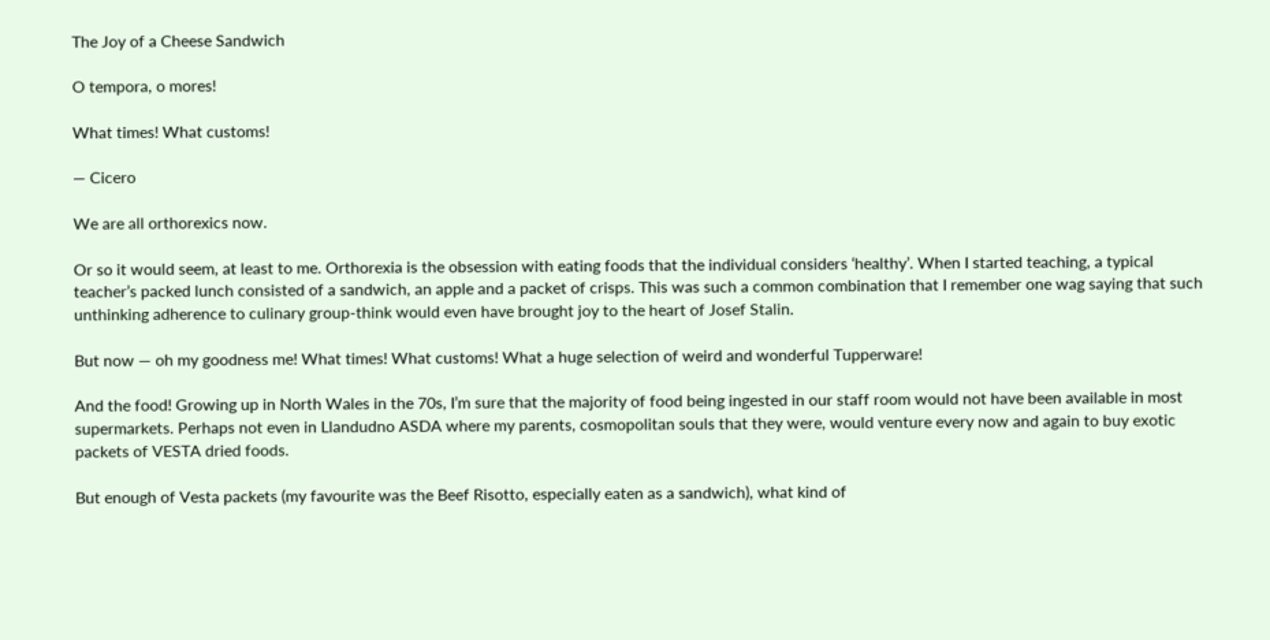The Joy of a Cheese Sandwich

O tempora, o mores!

What times! What customs!

— Cicero

We are all orthorexics now.

Or so it would seem, at least to me. Orthorexia is the obsession with eating foods that the individual considers ‘healthy’. When I started teaching, a typical teacher’s packed lunch consisted of a sandwich, an apple and a packet of crisps. This was such a common combination that I remember one wag saying that such unthinking adherence to culinary group-think would even have brought joy to the heart of Josef Stalin.

But now — oh my goodness me! What times! What customs! What a huge selection of weird and wonderful Tupperware!

And the food! Growing up in North Wales in the 70s, I’m sure that the majority of food being ingested in our staff room would not have been available in most supermarkets. Perhaps not even in Llandudno ASDA where my parents, cosmopolitan souls that they were, would venture every now and again to buy exotic packets of VESTA dried foods.

But enough of Vesta packets (my favourite was the Beef Risotto, especially eaten as a sandwich), what kind of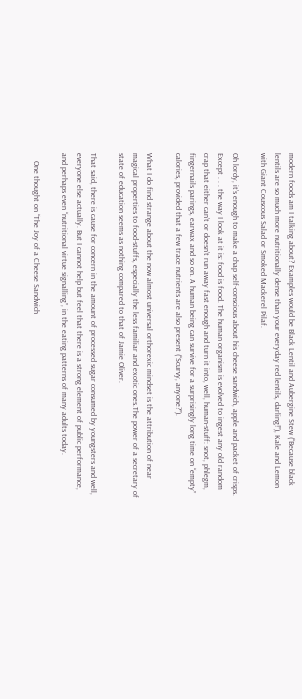modern foods am I talking about? Examples would be Black Lentil and Aubergine Stew (“Because black lentils are so much more nutritionally dense than your everyday red lentils, darling!”), Kale and Lemon with Giant Couscous Salad or Smoked Mackerel Pilaf.

Oh lordy, it’s enough to make a chap self-conscious about his cheese sandwich, apple and packet of crisps. Except . . . the way I look at it is: food is food. The human organism is evolved to ingest any old random crap that either can’t or doesn’t run away fast enough and turn it into, well, human-stuff: snot, phlegm, fingernails parings, earwax and so on. A human being can survive for a surprisingly long time on “empty” calories, provided that a few trace nutrients are also present (“Scurvy, anyone?”).

What I do find strange about the now almost universal orthorexic mindset is the attribution of near magical properties to food-stuffs, especially the less familiar and exotic ones.The power of a secretary of state of education seems as nothing compared to that of Jamie Oliver.

That said, there is cause for concern in the amount of processed sugar consumed by youngsters and well, everyone else actually. But I cannot help but feel that there is a strong element of public performance, and perhaps even “nutritional virtue signalling”, in the eating patterns of many adults today.

    One thought on “The Joy of a Cheese Sandwich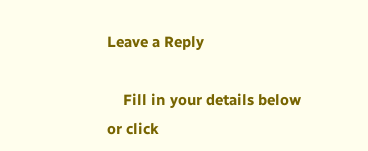Leave a Reply

    Fill in your details below or click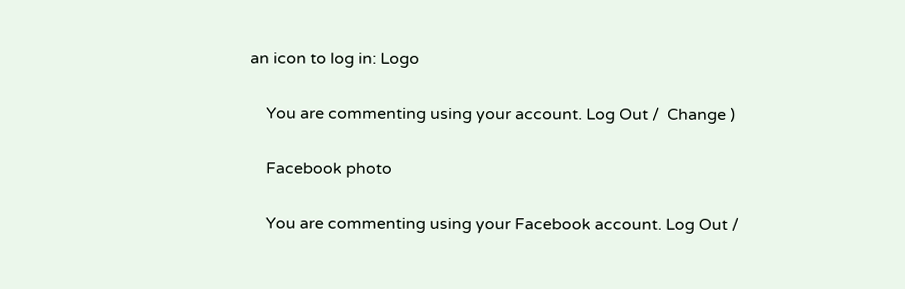an icon to log in: Logo

    You are commenting using your account. Log Out /  Change )

    Facebook photo

    You are commenting using your Facebook account. Log Out /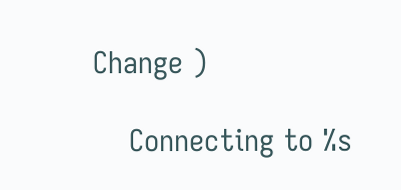Change )

    Connecting to %s